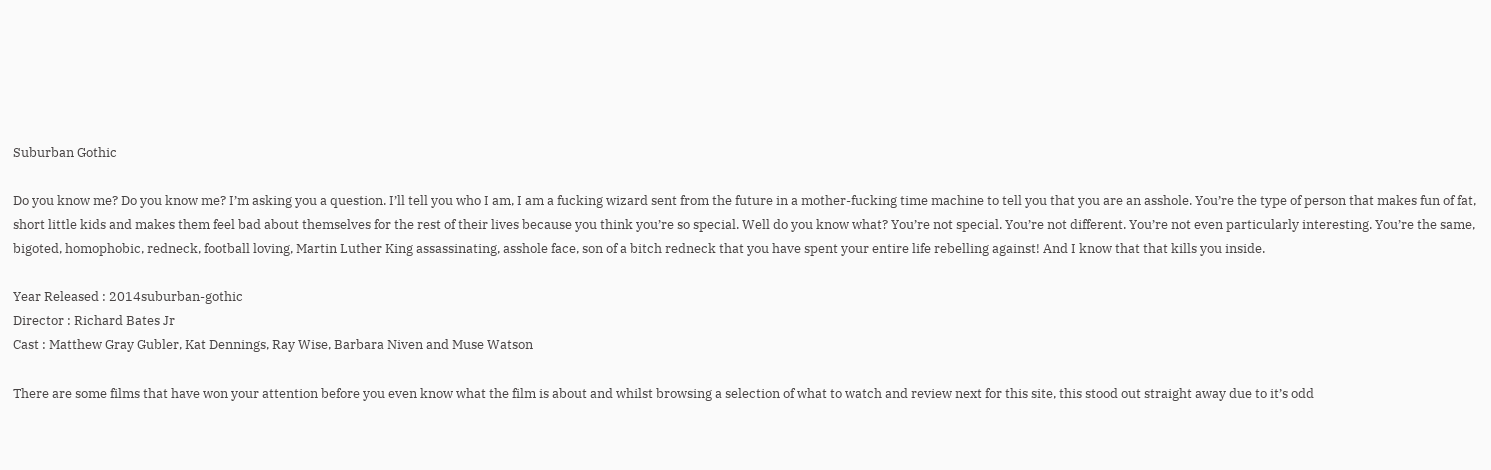Suburban Gothic

Do you know me? Do you know me? I’m asking you a question. I’ll tell you who I am, I am a fucking wizard sent from the future in a mother-fucking time machine to tell you that you are an asshole. You’re the type of person that makes fun of fat, short little kids and makes them feel bad about themselves for the rest of their lives because you think you’re so special. Well do you know what? You’re not special. You’re not different. You’re not even particularly interesting. You’re the same, bigoted, homophobic, redneck, football loving, Martin Luther King assassinating, asshole face, son of a bitch redneck that you have spent your entire life rebelling against! And I know that that kills you inside.

Year Released : 2014suburban-gothic
Director : Richard Bates Jr
Cast : Matthew Gray Gubler, Kat Dennings, Ray Wise, Barbara Niven and Muse Watson

There are some films that have won your attention before you even know what the film is about and whilst browsing a selection of what to watch and review next for this site, this stood out straight away due to it’s odd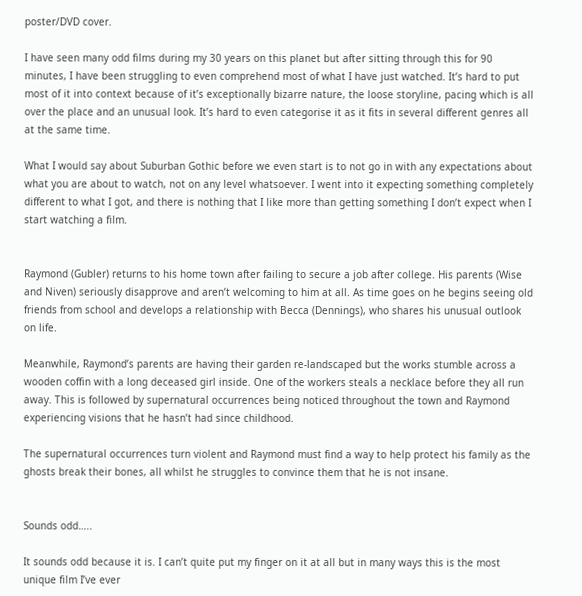poster/DVD cover.

I have seen many odd films during my 30 years on this planet but after sitting through this for 90 minutes, I have been struggling to even comprehend most of what I have just watched. It’s hard to put most of it into context because of it’s exceptionally bizarre nature, the loose storyline, pacing which is all over the place and an unusual look. It’s hard to even categorise it as it fits in several different genres all at the same time.

What I would say about Suburban Gothic before we even start is to not go in with any expectations about what you are about to watch, not on any level whatsoever. I went into it expecting something completely different to what I got, and there is nothing that I like more than getting something I don’t expect when I start watching a film.


Raymond (Gubler) returns to his home town after failing to secure a job after college. His parents (Wise and Niven) seriously disapprove and aren’t welcoming to him at all. As time goes on he begins seeing old friends from school and develops a relationship with Becca (Dennings), who shares his unusual outlook on life.

Meanwhile, Raymond’s parents are having their garden re-landscaped but the works stumble across a wooden coffin with a long deceased girl inside. One of the workers steals a necklace before they all run away. This is followed by supernatural occurrences being noticed throughout the town and Raymond experiencing visions that he hasn’t had since childhood.

The supernatural occurrences turn violent and Raymond must find a way to help protect his family as the ghosts break their bones, all whilst he struggles to convince them that he is not insane.


Sounds odd…..

It sounds odd because it is. I can’t quite put my finger on it at all but in many ways this is the most unique film I’ve ever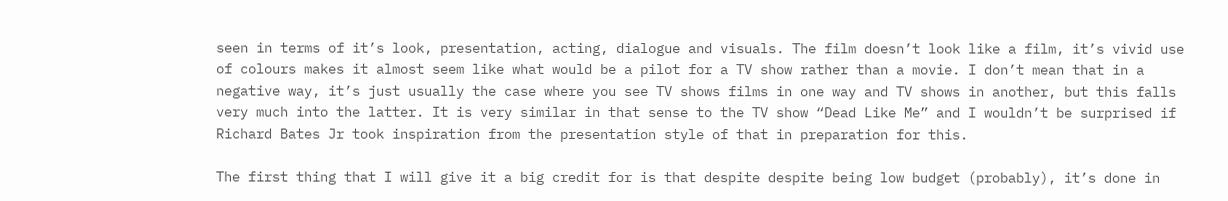seen in terms of it’s look, presentation, acting, dialogue and visuals. The film doesn’t look like a film, it’s vivid use of colours makes it almost seem like what would be a pilot for a TV show rather than a movie. I don’t mean that in a negative way, it’s just usually the case where you see TV shows films in one way and TV shows in another, but this falls very much into the latter. It is very similar in that sense to the TV show “Dead Like Me” and I wouldn’t be surprised if Richard Bates Jr took inspiration from the presentation style of that in preparation for this.

The first thing that I will give it a big credit for is that despite despite being low budget (probably), it’s done in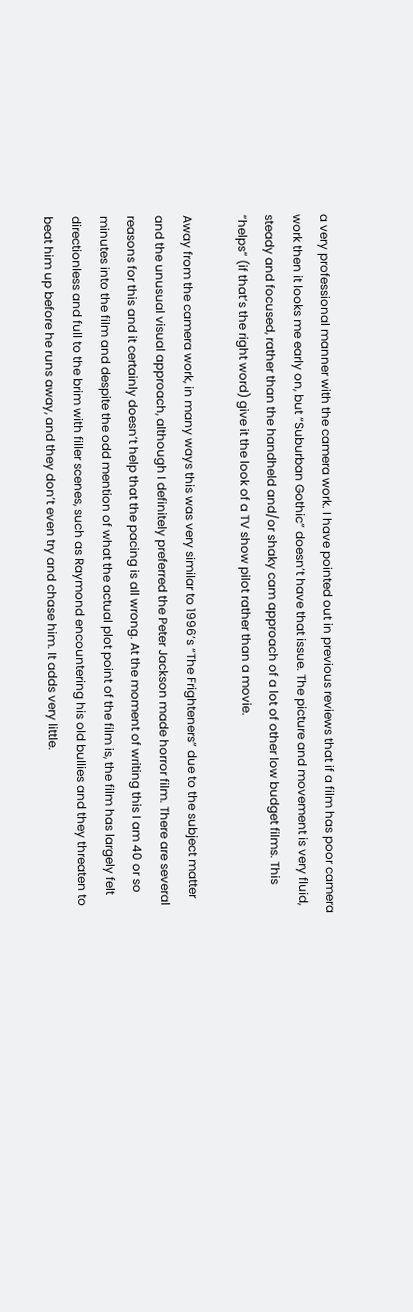a very professional manner with the camera work. I have pointed out in previous reviews that if a film has poor camera work then it looks me early on, but “Suburban Gothic” doesn’t have that issue. The picture and movement is very fluid, steady and focused, rather than the handheld and/or shaky cam approach of a lot of other low budget films. This “helps” (if that’s the right word) give it the look of a TV show pilot rather than a movie.

Away from the camera work, in many ways this was very similar to 1996’s “The Frighteners” due to the subject matter and the unusual visual approach, although I definitely preferred the Peter Jackson made horror film. There are several reasons for this and it certainly doesn’t help that the pacing is all wrong. At the moment of writing this I am 40 or so minutes into the film and despite the odd mention of what the actual plot point of the film is, the film has largely felt directionless and full to the brim with filler scenes, such as Raymond encountering his old bullies and they threaten to beat him up before he runs away, and they don’t even try and chase him. It adds very little.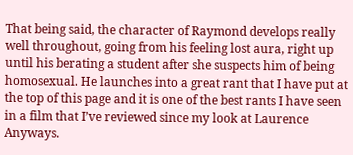That being said, the character of Raymond develops really well throughout, going from his feeling lost aura, right up until his berating a student after she suspects him of being homosexual. He launches into a great rant that I have put at the top of this page and it is one of the best rants I have seen in a film that I’ve reviewed since my look at Laurence Anyways.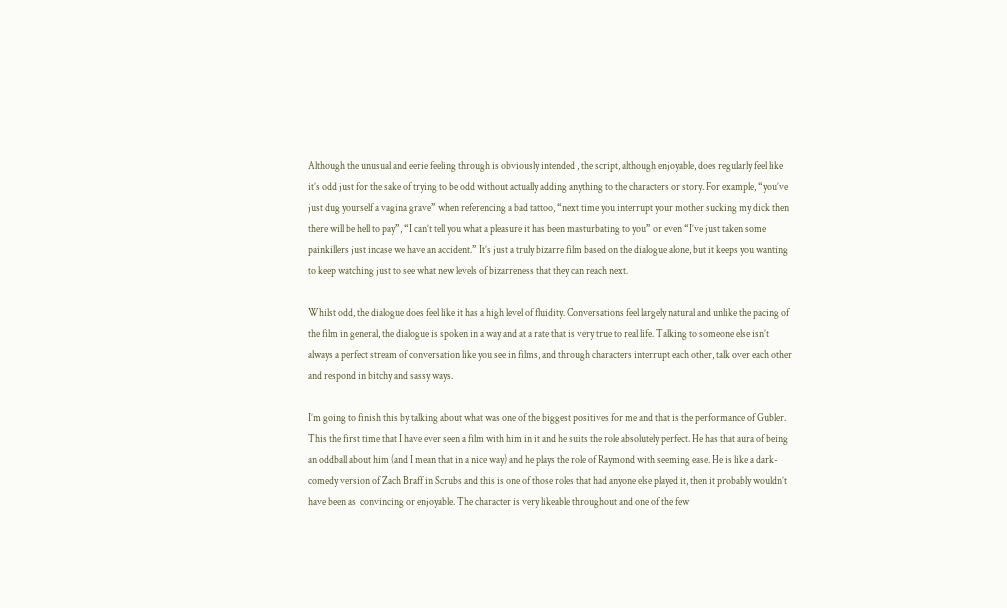Although the unusual and eerie feeling through is obviously intended , the script, although enjoyable, does regularly feel like it’s odd just for the sake of trying to be odd without actually adding anything to the characters or story. For example, “you’ve just dug yourself a vagina grave” when referencing a bad tattoo, “next time you interrupt your mother sucking my dick then there will be hell to pay”, “I can’t tell you what a pleasure it has been masturbating to you” or even “I’ve just taken some painkillers just incase we have an accident.” It’s just a truly bizarre film based on the dialogue alone, but it keeps you wanting to keep watching just to see what new levels of bizarreness that they can reach next.

Whilst odd, the dialogue does feel like it has a high level of fluidity. Conversations feel largely natural and unlike the pacing of the film in general, the dialogue is spoken in a way and at a rate that is very true to real life. Talking to someone else isn’t always a perfect stream of conversation like you see in films, and through characters interrupt each other, talk over each other and respond in bitchy and sassy ways.

I’m going to finish this by talking about what was one of the biggest positives for me and that is the performance of Gubler. This the first time that I have ever seen a film with him in it and he suits the role absolutely perfect. He has that aura of being an oddball about him (and I mean that in a nice way) and he plays the role of Raymond with seeming ease. He is like a dark-comedy version of Zach Braff in Scrubs and this is one of those roles that had anyone else played it, then it probably wouldn’t have been as  convincing or enjoyable. The character is very likeable throughout and one of the few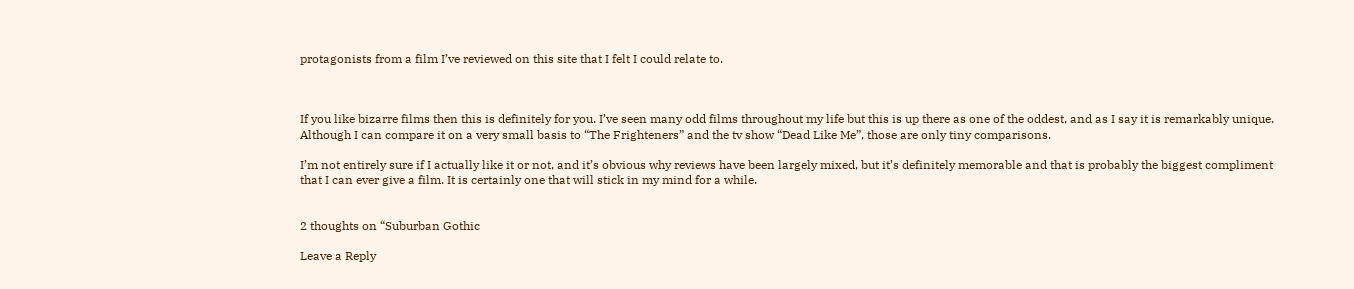protagonists from a film I’ve reviewed on this site that I felt I could relate to.



If you like bizarre films then this is definitely for you. I’ve seen many odd films throughout my life but this is up there as one of the oddest, and as I say it is remarkably unique. Although I can compare it on a very small basis to “The Frighteners” and the tv show “Dead Like Me”, those are only tiny comparisons.

I’m not entirely sure if I actually like it or not, and it’s obvious why reviews have been largely mixed, but it’s definitely memorable and that is probably the biggest compliment that I can ever give a film. It is certainly one that will stick in my mind for a while.


2 thoughts on “Suburban Gothic

Leave a Reply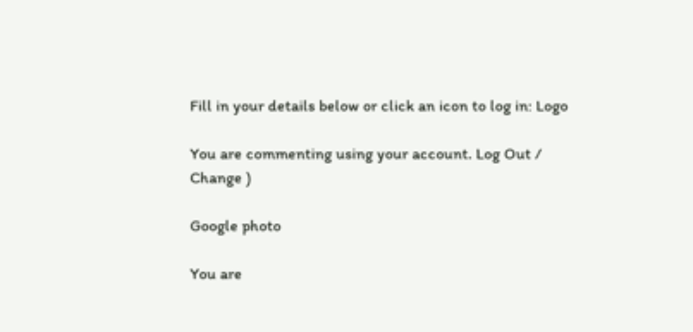Fill in your details below or click an icon to log in: Logo

You are commenting using your account. Log Out /  Change )

Google photo

You are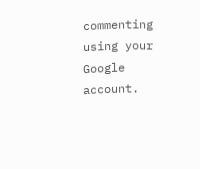commenting using your Google account.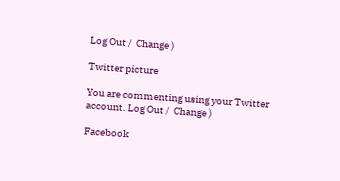Log Out /  Change )

Twitter picture

You are commenting using your Twitter account. Log Out /  Change )

Facebook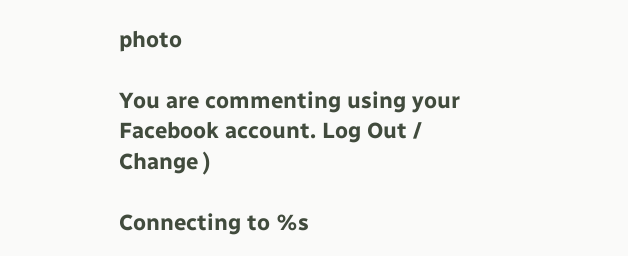photo

You are commenting using your Facebook account. Log Out /  Change )

Connecting to %s